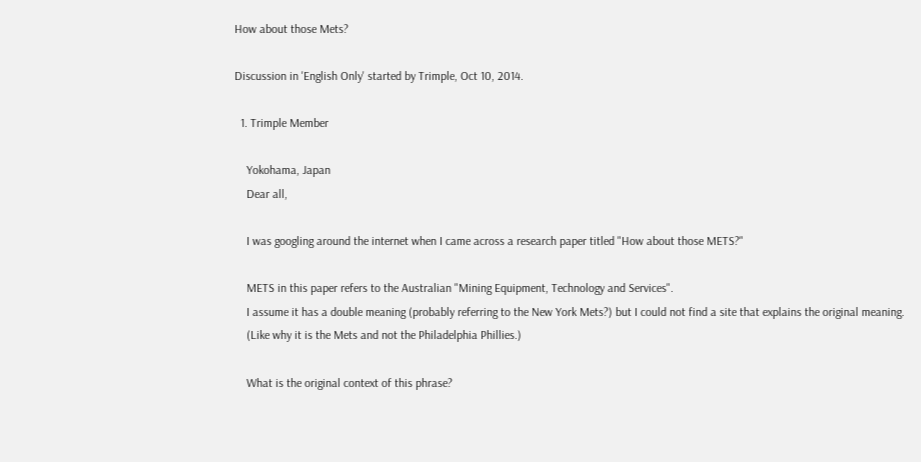How about those Mets?

Discussion in 'English Only' started by Trimple, Oct 10, 2014.

  1. Trimple Member

    Yokohama, Japan
    Dear all,

    I was googling around the internet when I came across a research paper titled "How about those METS?"

    METS in this paper refers to the Australian "Mining Equipment, Technology and Services".
    I assume it has a double meaning (probably referring to the New York Mets?) but I could not find a site that explains the original meaning.
    (Like why it is the Mets and not the Philadelphia Phillies.)

    What is the original context of this phrase?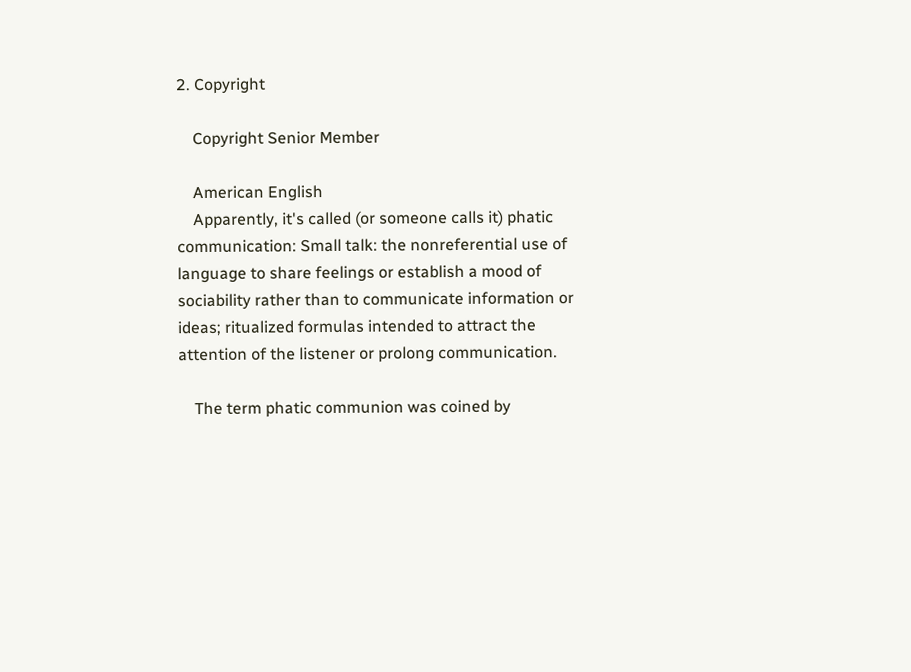2. Copyright

    Copyright Senior Member

    American English
    Apparently, it's called (or someone calls it) phatic communication: Small talk: the nonreferential use of language to share feelings or establish a mood of sociability rather than to communicate information or ideas; ritualized formulas intended to attract the attention of the listener or prolong communication.

    The term phatic communion was coined by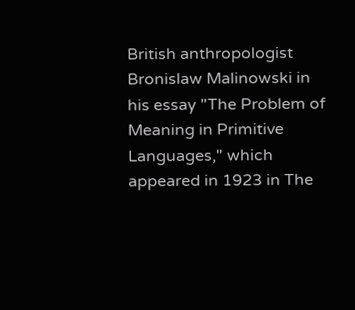British anthropologist Bronislaw Malinowski in his essay "The Problem of Meaning in Primitive Languages," which appeared in 1923 in The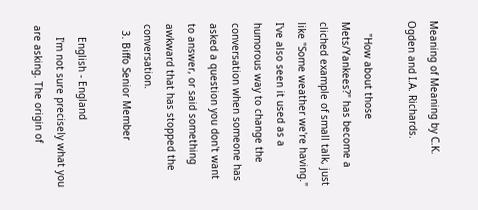Meaning of Meaning by C.K. Ogden and I.A. Richards.

    "How about those Mets/Yankees?" has become a cliched example of small talk, just like "Some weather we're having." I've also seen it used as a humorous way to change the conversation when someone has asked a question you don't want to answer, or said something awkward that has stopped the conversation.
  3. Biffo Senior Member

    English - England
    I'm not sure precisely what you are asking. The origin of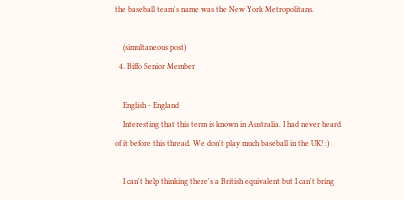the baseball team's name was the New York Metropolitans.

    (simultaneous post)
  4. Biffo Senior Member

    English - England
    Interesting that this term is known in Australia. I had never heard of it before this thread. We don't play much baseball in the UK! :)

    I can't help thinking there's a British equivalent but I can't bring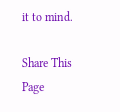it to mind.

Share This Page